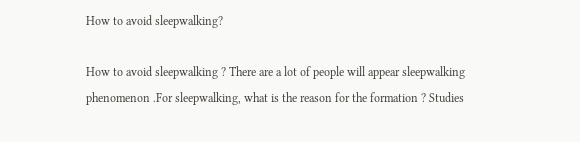How to avoid sleepwalking?

How to avoid sleepwalking ? There are a lot of people will appear sleepwalking phenomenon .For sleepwalking, what is the reason for the formation ? Studies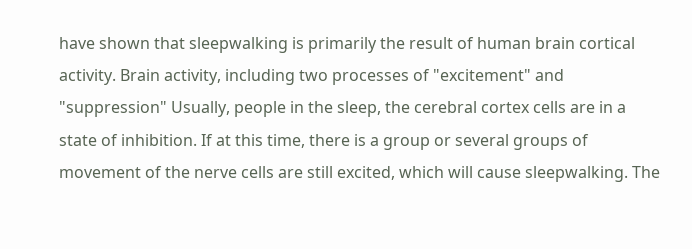have shown that sleepwalking is primarily the result of human brain cortical activity. Brain activity, including two processes of "excitement" and "suppression" Usually, people in the sleep, the cerebral cortex cells are in a state of inhibition. If at this time, there is a group or several groups of movement of the nerve cells are still excited, which will cause sleepwalking. The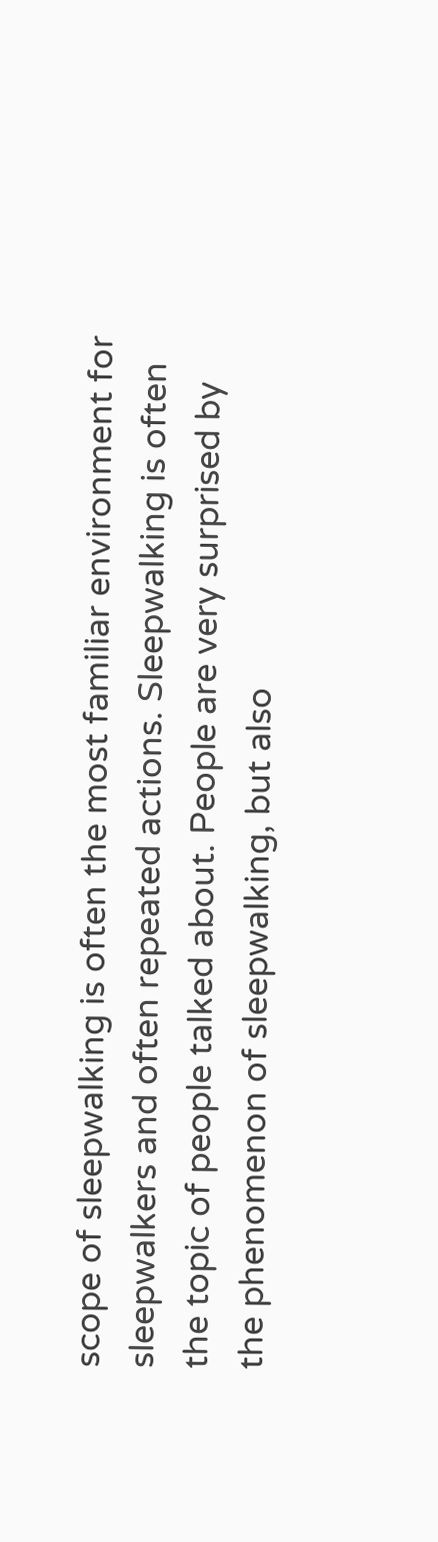scope of sleepwalking is often the most familiar environment for sleepwalkers and often repeated actions. Sleepwalking is often the topic of people talked about. People are very surprised by the phenomenon of sleepwalking, but also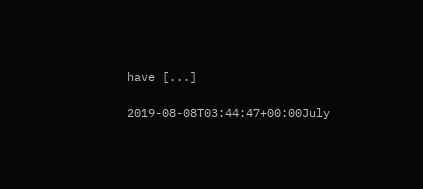have [...]

2019-08-08T03:44:47+00:00July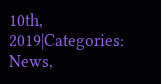10th, 2019|Categories: News,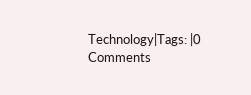Technology|Tags: |0 Comments